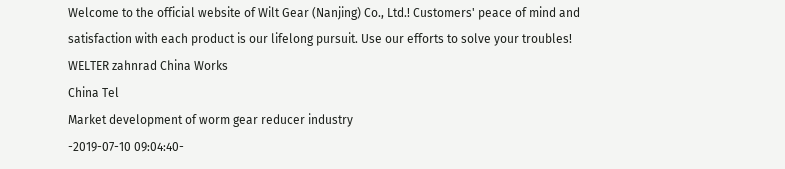Welcome to the official website of Wilt Gear (Nanjing) Co., Ltd.! Customers' peace of mind and satisfaction with each product is our lifelong pursuit. Use our efforts to solve your troubles!
WELTER zahnrad China Works
China Tel
Market development of worm gear reducer industry
-2019-07-10 09:04:40-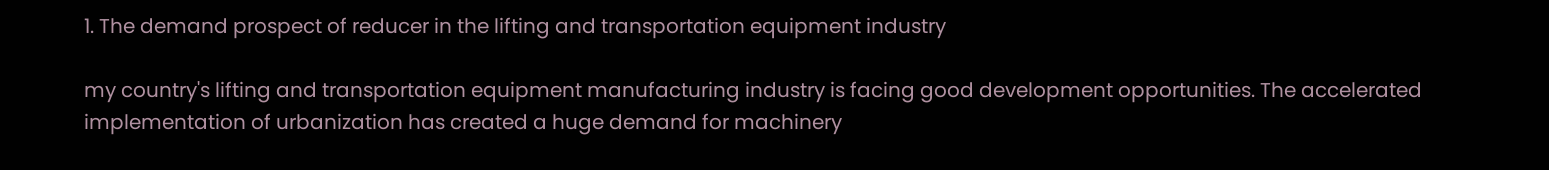1. The demand prospect of reducer in the lifting and transportation equipment industry

my country's lifting and transportation equipment manufacturing industry is facing good development opportunities. The accelerated implementation of urbanization has created a huge demand for machinery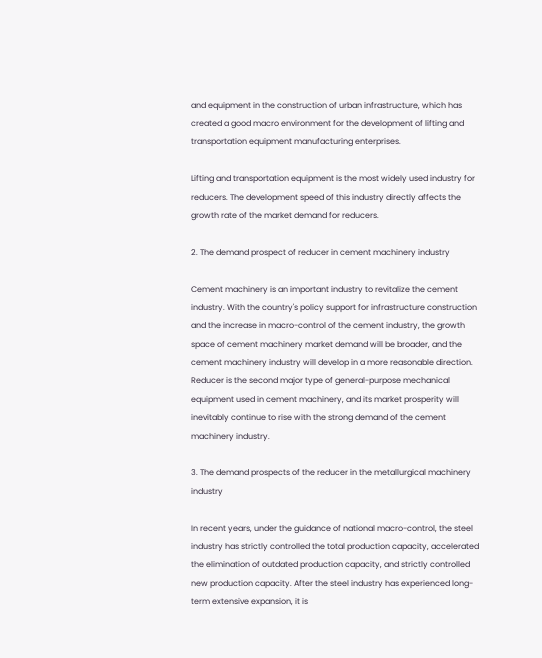and equipment in the construction of urban infrastructure, which has created a good macro environment for the development of lifting and transportation equipment manufacturing enterprises.

Lifting and transportation equipment is the most widely used industry for reducers. The development speed of this industry directly affects the growth rate of the market demand for reducers.

2. The demand prospect of reducer in cement machinery industry

Cement machinery is an important industry to revitalize the cement industry. With the country's policy support for infrastructure construction and the increase in macro-control of the cement industry, the growth space of cement machinery market demand will be broader, and the cement machinery industry will develop in a more reasonable direction. Reducer is the second major type of general-purpose mechanical equipment used in cement machinery, and its market prosperity will inevitably continue to rise with the strong demand of the cement machinery industry.

3. The demand prospects of the reducer in the metallurgical machinery industry

In recent years, under the guidance of national macro-control, the steel industry has strictly controlled the total production capacity, accelerated the elimination of outdated production capacity, and strictly controlled new production capacity. After the steel industry has experienced long-term extensive expansion, it is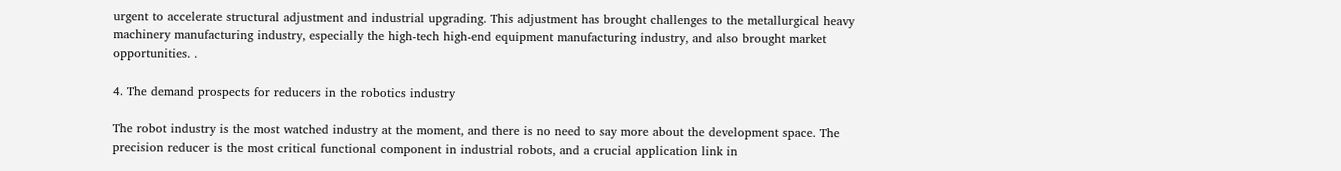urgent to accelerate structural adjustment and industrial upgrading. This adjustment has brought challenges to the metallurgical heavy machinery manufacturing industry, especially the high-tech high-end equipment manufacturing industry, and also brought market opportunities. .

4. The demand prospects for reducers in the robotics industry

The robot industry is the most watched industry at the moment, and there is no need to say more about the development space. The precision reducer is the most critical functional component in industrial robots, and a crucial application link in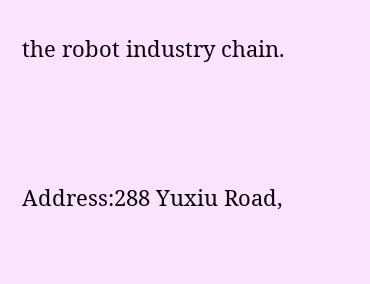the robot industry chain.



Address:288 Yuxiu Road,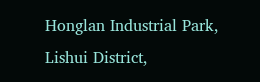Honglan Industrial Park, Lishui District,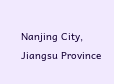Nanjing City, Jiangsu Province